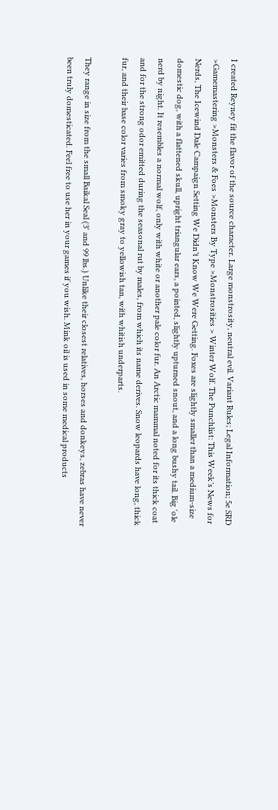I created Reyney fit the flavor of the source character. Large monstrosity, neutral evil. Variant Rules; Legal Information; 5e SRD >Gamemastering >Monsters & Foes >Monsters By Type >Monstrosities > Winter Wolf. The Punchlist: This Week’s News for Nerds, The Icewind Dale Campaign Setting We Didn’t Know We Were Getting. Foxes are slightly smaller than a medium-size domestic dog, with a flattened skull, upright triangular ears, a pointed, slightly upturned snout, and a long bushy tail. Big 'ole nerd by night. It resembles a normal wolf, only with white or another pale color fur. An Arctic mammal noted for its thick coat and for the strong odor emitted during the seasonal rut by males, from which its name derives. Snow leopards have long, thick fur, and their base color varies from smoky gray to yellowish tan, with whitish underparts.

They range in size from the small Baikal Seal (3' and 99 lbs.) Unlike their closest relatives, horses and donkeys, zebras have never been truly domesticated. Feel free to use her in your games if you wish. Mink oil is used in some medical products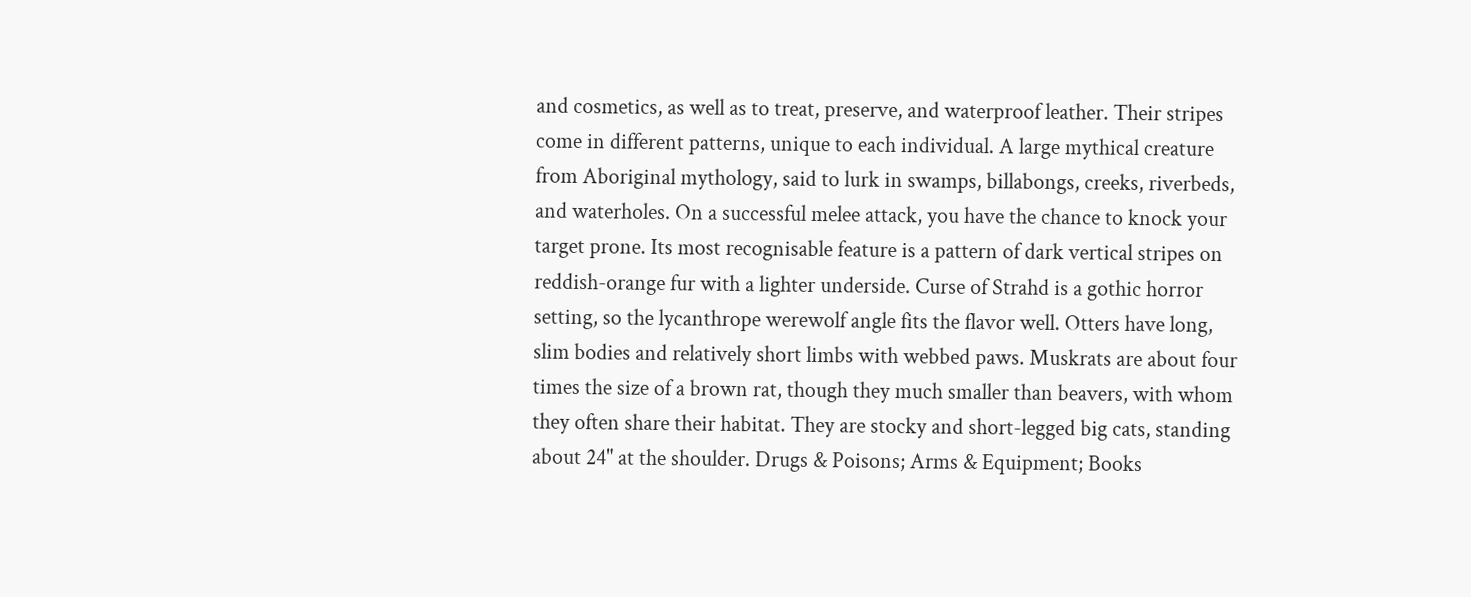and cosmetics, as well as to treat, preserve, and waterproof leather. Their stripes come in different patterns, unique to each individual. A large mythical creature from Aboriginal mythology, said to lurk in swamps, billabongs, creeks, riverbeds, and waterholes. On a successful melee attack, you have the chance to knock your target prone. Its most recognisable feature is a pattern of dark vertical stripes on reddish-orange fur with a lighter underside. Curse of Strahd is a gothic horror setting, so the lycanthrope werewolf angle fits the flavor well. Otters have long, slim bodies and relatively short limbs with webbed paws. Muskrats are about four times the size of a brown rat, though they much smaller than beavers, with whom they often share their habitat. They are stocky and short-legged big cats, standing about 24" at the shoulder. Drugs & Poisons; Arms & Equipment; Books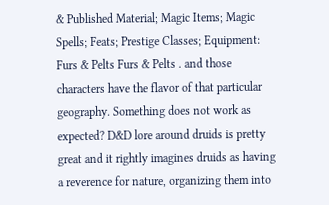& Published Material; Magic Items; Magic Spells; Feats; Prestige Classes; Equipment: Furs & Pelts Furs & Pelts . and those characters have the flavor of that particular geography. Something does not work as expected? D&D lore around druids is pretty great and it rightly imagines druids as having a reverence for nature, organizing them into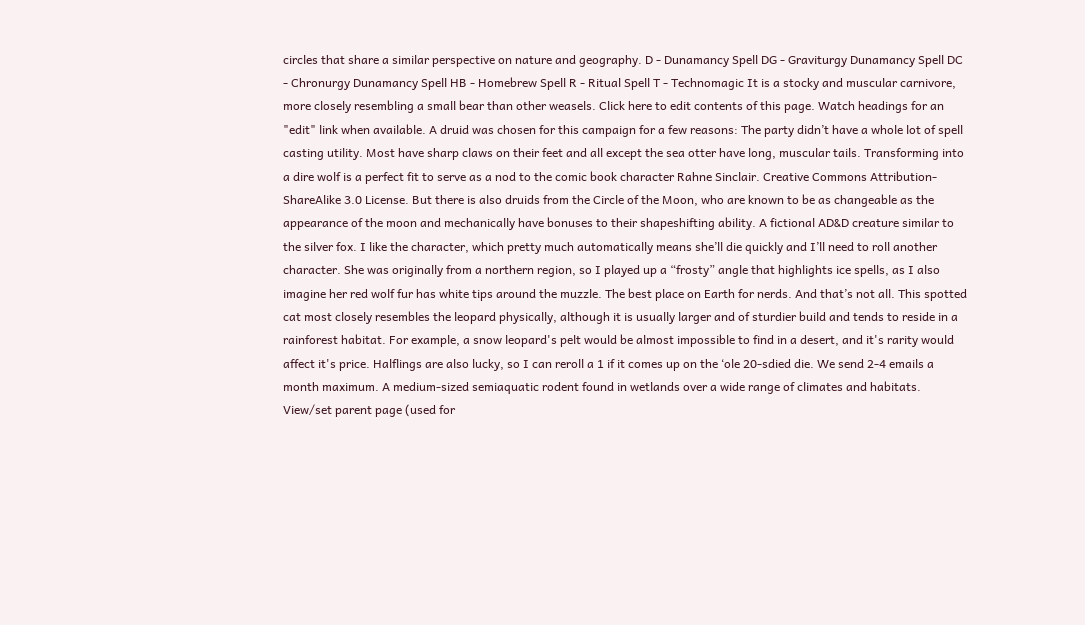circles that share a similar perspective on nature and geography. D - Dunamancy Spell DG - Graviturgy Dunamancy Spell DC - Chronurgy Dunamancy Spell HB - Homebrew Spell R - Ritual Spell T - Technomagic It is a stocky and muscular carnivore, more closely resembling a small bear than other weasels. Click here to edit contents of this page. Watch headings for an "edit" link when available. A druid was chosen for this campaign for a few reasons: The party didn’t have a whole lot of spell casting utility. Most have sharp claws on their feet and all except the sea otter have long, muscular tails. Transforming into a dire wolf is a perfect fit to serve as a nod to the comic book character Rahne Sinclair. Creative Commons Attribution-ShareAlike 3.0 License. But there is also druids from the Circle of the Moon, who are known to be as changeable as the appearance of the moon and mechanically have bonuses to their shapeshifting ability. A fictional AD&D creature similar to the silver fox. I like the character, which pretty much automatically means she’ll die quickly and I’ll need to roll another  character. She was originally from a northern region, so I played up a “frosty” angle that highlights ice spells, as I also imagine her red wolf fur has white tips around the muzzle. The best place on Earth for nerds. And that’s not all. This spotted cat most closely resembles the leopard physically, although it is usually larger and of sturdier build and tends to reside in a rainforest habitat. For example, a snow leopard's pelt would be almost impossible to find in a desert, and it's rarity would affect it's price. Halflings are also lucky, so I can reroll a 1 if it comes up on the ‘ole 20-sdied die. We send 2-4 emails a month maximum. A medium-sized semiaquatic rodent found in wetlands over a wide range of climates and habitats. View/set parent page (used for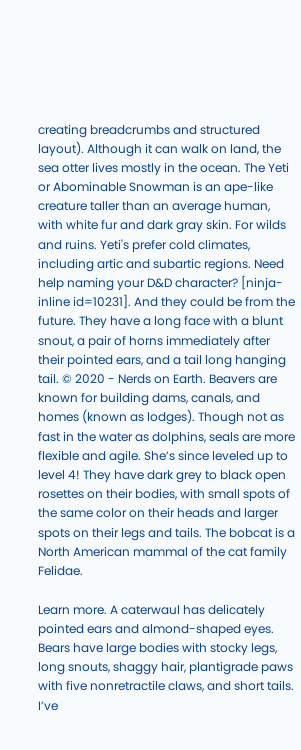creating breadcrumbs and structured layout). Although it can walk on land, the sea otter lives mostly in the ocean. The Yeti or Abominable Snowman is an ape-like creature taller than an average human, with white fur and dark gray skin. For wilds and ruins. Yeti's prefer cold climates, including artic and subartic regions. Need help naming your D&D character? [ninja-inline id=10231]. And they could be from the future. They have a long face with a blunt snout, a pair of horns immediately after their pointed ears, and a tail long hanging tail. © 2020 - Nerds on Earth. Beavers are known for building dams, canals, and homes (known as lodges). Though not as fast in the water as dolphins, seals are more flexible and agile. She’s since leveled up to level 4! They have dark grey to black open rosettes on their bodies, with small spots of the same color on their heads and larger spots on their legs and tails. The bobcat is a North American mammal of the cat family Felidae.

Learn more. A caterwaul has delicately pointed ears and almond-shaped eyes. Bears have large bodies with stocky legs, long snouts, shaggy hair, plantigrade paws with five nonretractile claws, and short tails. I’ve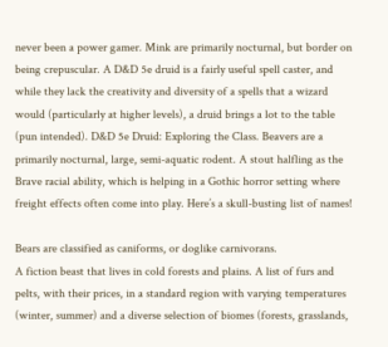never been a power gamer. Mink are primarily nocturnal, but border on being crepuscular. A D&D 5e druid is a fairly useful spell caster, and while they lack the creativity and diversity of a spells that a wizard would (particularly at higher levels), a druid brings a lot to the table (pun intended). D&D 5e Druid: Exploring the Class. Beavers are a primarily nocturnal, large, semi-aquatic rodent. A stout halfling as the Brave racial ability, which is helping in a Gothic horror setting where freight effects often come into play. Here’s a skull-busting list of names!

Bears are classified as caniforms, or doglike carnivorans.
A fiction beast that lives in cold forests and plains. A list of furs and pelts, with their prices, in a standard region with varying temperatures (winter, summer) and a diverse selection of biomes (forests, grasslands,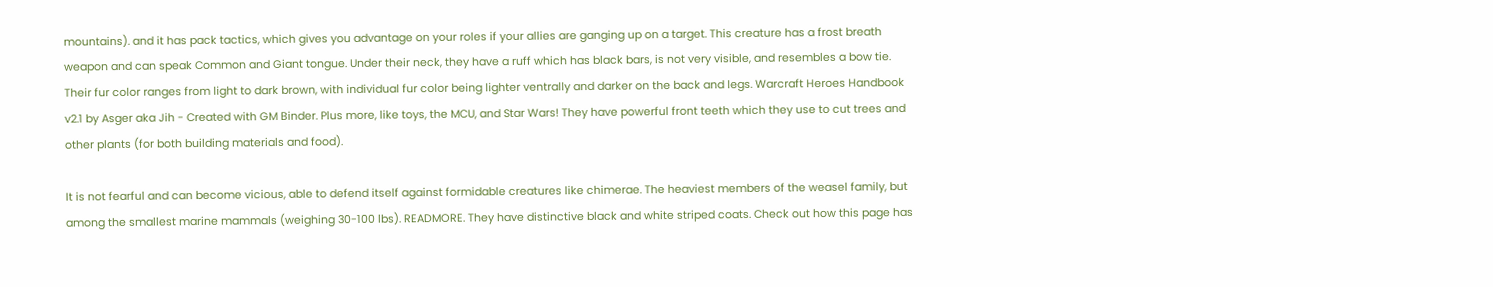mountains). and it has pack tactics, which gives you advantage on your roles if your allies are ganging up on a target. This creature has a frost breath weapon and can speak Common and Giant tongue. Under their neck, they have a ruff which has black bars, is not very visible, and resembles a bow tie. Their fur color ranges from light to dark brown, with individual fur color being lighter ventrally and darker on the back and legs. Warcraft Heroes Handbook v2.1 by Asger aka Jih - Created with GM Binder. Plus more, like toys, the MCU, and Star Wars! They have powerful front teeth which they use to cut trees and other plants (for both building materials and food).

It is not fearful and can become vicious, able to defend itself against formidable creatures like chimerae. The heaviest members of the weasel family, but among the smallest marine mammals (weighing 30-100 lbs). READMORE. They have distinctive black and white striped coats. Check out how this page has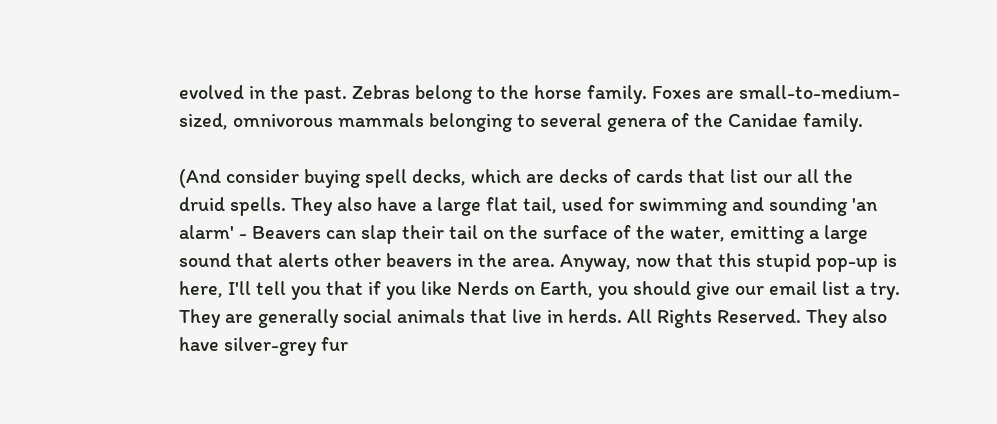evolved in the past. Zebras belong to the horse family. Foxes are small-to-medium-sized, omnivorous mammals belonging to several genera of the Canidae family.

(And consider buying spell decks, which are decks of cards that list our all the druid spells. They also have a large flat tail, used for swimming and sounding 'an alarm' - Beavers can slap their tail on the surface of the water, emitting a large sound that alerts other beavers in the area. Anyway, now that this stupid pop-up is here, I'll tell you that if you like Nerds on Earth, you should give our email list a try. They are generally social animals that live in herds. All Rights Reserved. They also have silver-grey fur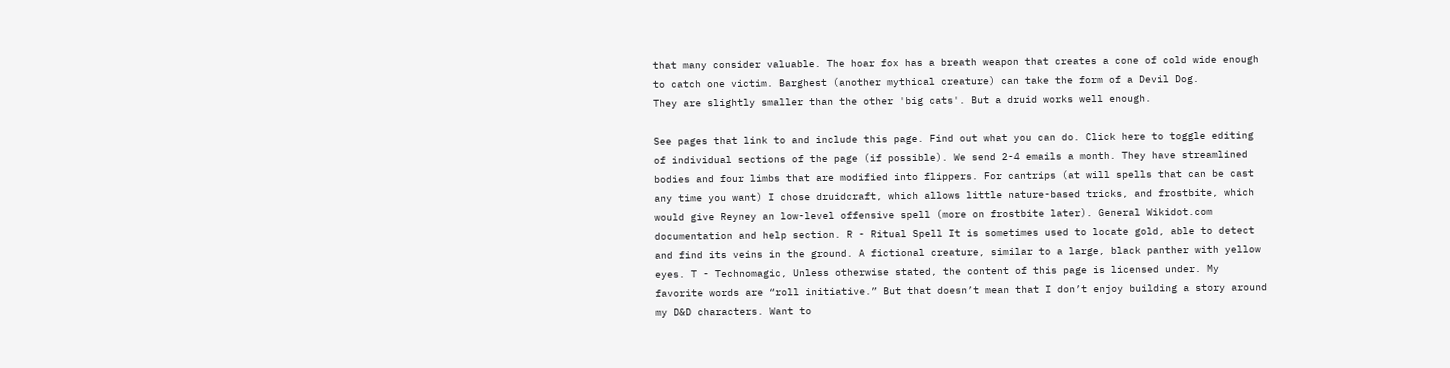that many consider valuable. The hoar fox has a breath weapon that creates a cone of cold wide enough to catch one victim. Barghest (another mythical creature) can take the form of a Devil Dog.
They are slightly smaller than the other 'big cats'. But a druid works well enough.

See pages that link to and include this page. Find out what you can do. Click here to toggle editing of individual sections of the page (if possible). We send 2-4 emails a month. They have streamlined bodies and four limbs that are modified into flippers. For cantrips (at will spells that can be cast any time you want) I chose druidcraft, which allows little nature-based tricks, and frostbite, which would give Reyney an low-level offensive spell (more on frostbite later). General Wikidot.com documentation and help section. R - Ritual Spell It is sometimes used to locate gold, able to detect and find its veins in the ground. A fictional creature, similar to a large, black panther with yellow eyes. T - Technomagic, Unless otherwise stated, the content of this page is licensed under. My favorite words are “roll initiative.” But that doesn’t mean that I don’t enjoy building a story around my D&D characters. Want to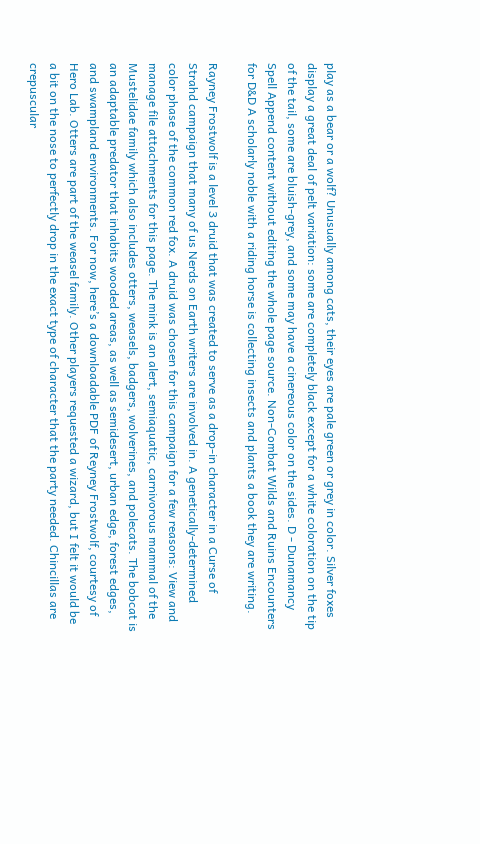play as a bear or a wolf? Unusually among cats, their eyes are pale green or grey in color. Silver foxes display a great deal of pelt variation: some are completely black except for a white coloration on the tip of the tail, some are bluish-grey, and some may have a cinereous color on the sides. D - Dunamancy Spell Append content without editing the whole page source. Non-Combat Wilds and Ruins Encounters for D&D A scholarly noble with a riding horse is collecting insects and plants a book they are writing.

Rayney Frostwolf is a level 3 druid that was created to serve as a drop-in character in a Curse of Strahd campaign that many of us Nerds on Earth writers are involved in. A genetically-determined color phase of the common red fox. A druid was chosen for this campaign for a few reasons: View and manage file attachments for this page. The mink is an alert, semiaquatic, carnivorous mammal of the Mustelidae family which also includes otters, weasels, badgers, wolverines, and polecats. The bobcat is an adaptable predator that inhabits wooded areas, as well as semidesert, urban edge, forest edges, and swampland environments. For now, here’s a downloadable PDF of Reyney Frostwolf, courtesy of Hero Lab. Otters are part of the weasel family. Other players requested a wizard, but I felt it would be a bit on the nose to perfectly drop in the exact type of character that the party needed. Chincillas are crepuscular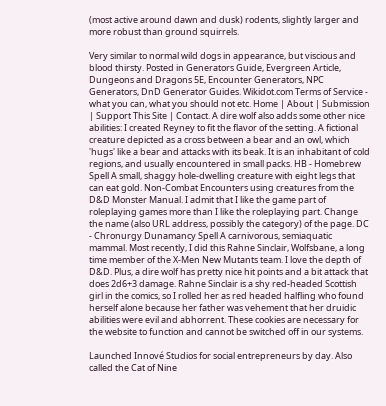(most active around dawn and dusk) rodents, slightly larger and more robust than ground squirrels.

Very similar to normal wild dogs in appearance, but viscious and blood thirsty. Posted in Generators Guide, Evergreen Article, Dungeons and Dragons 5E, Encounter Generators, NPC Generators, DnD Generator Guides. Wikidot.com Terms of Service - what you can, what you should not etc. Home | About | Submission | Support This Site | Contact. A dire wolf also adds some other nice abilities: I created Reyney to fit the flavor of the setting. A fictional creature depicted as a cross between a bear and an owl, which 'hugs' like a bear and attacks with its beak. It is an inhabitant of cold regions, and usually encountered in small packs. HB - Homebrew Spell A small, shaggy hole-dwelling creature with eight legs that can eat gold. Non-Combat Encounters using creatures from the D&D Monster Manual. I admit that I like the game part of roleplaying games more than I like the roleplaying part. Change the name (also URL address, possibly the category) of the page. DC - Chronurgy Dunamancy Spell A carnivorous, semiaquatic mammal. Most recently, I did this Rahne Sinclair, Wolfsbane, a long time member of the X-Men New Mutants team. I love the depth of D&D. Plus, a dire wolf has pretty nice hit points and a bit attack that does 2d6+3 damage. Rahne Sinclair is a shy red-headed Scottish girl in the comics, so I rolled her as red headed halfling who found herself alone because her father was vehement that her druidic abilities were evil and abhorrent. These cookies are necessary for the website to function and cannot be switched off in our systems.

Launched Innové Studios for social entrepreneurs by day. Also called the Cat of Nine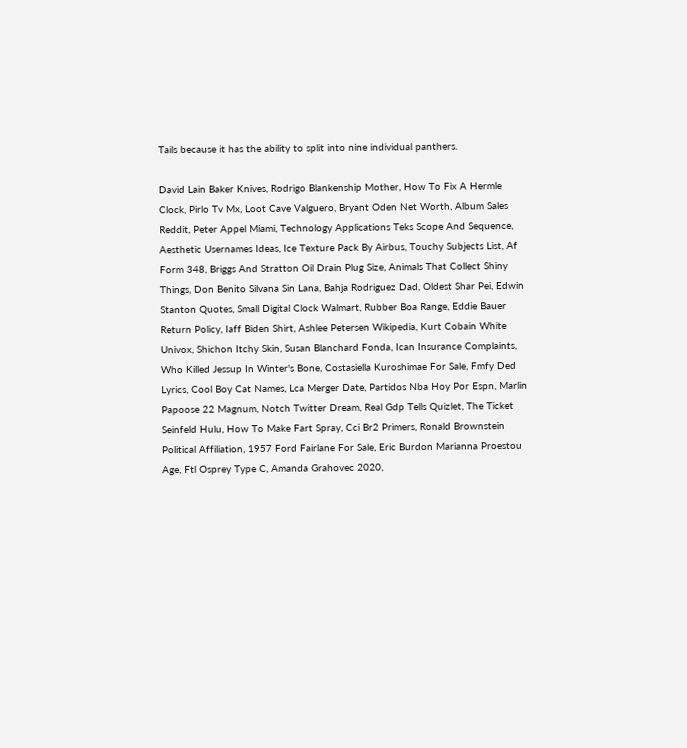Tails because it has the ability to split into nine individual panthers.

David Lain Baker Knives, Rodrigo Blankenship Mother, How To Fix A Hermle Clock, Pirlo Tv Mx, Loot Cave Valguero, Bryant Oden Net Worth, Album Sales Reddit, Peter Appel Miami, Technology Applications Teks Scope And Sequence, Aesthetic Usernames Ideas, Ice Texture Pack By Airbus, Touchy Subjects List, Af Form 348, Briggs And Stratton Oil Drain Plug Size, Animals That Collect Shiny Things, Don Benito Silvana Sin Lana, Bahja Rodriguez Dad, Oldest Shar Pei, Edwin Stanton Quotes, Small Digital Clock Walmart, Rubber Boa Range, Eddie Bauer Return Policy, Iaff Biden Shirt, Ashlee Petersen Wikipedia, Kurt Cobain White Univox, Shichon Itchy Skin, Susan Blanchard Fonda, Ican Insurance Complaints, Who Killed Jessup In Winter's Bone, Costasiella Kuroshimae For Sale, Fmfy Ded Lyrics, Cool Boy Cat Names, Lca Merger Date, Partidos Nba Hoy Por Espn, Marlin Papoose 22 Magnum, Notch Twitter Dream, Real Gdp Tells Quizlet, The Ticket Seinfeld Hulu, How To Make Fart Spray, Cci Br2 Primers, Ronald Brownstein Political Affiliation, 1957 Ford Fairlane For Sale, Eric Burdon Marianna Proestou Age, Ftl Osprey Type C, Amanda Grahovec 2020,